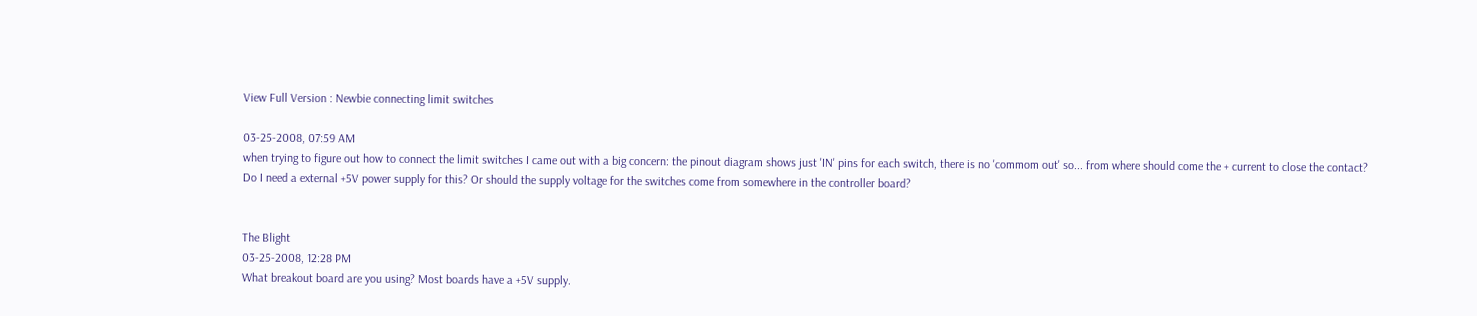View Full Version : Newbie connecting limit switches

03-25-2008, 07:59 AM
when trying to figure out how to connect the limit switches I came out with a big concern: the pinout diagram shows just 'IN' pins for each switch, there is no 'commom out' so... from where should come the + current to close the contact?
Do I need a external +5V power supply for this? Or should the supply voltage for the switches come from somewhere in the controller board?


The Blight
03-25-2008, 12:28 PM
What breakout board are you using? Most boards have a +5V supply.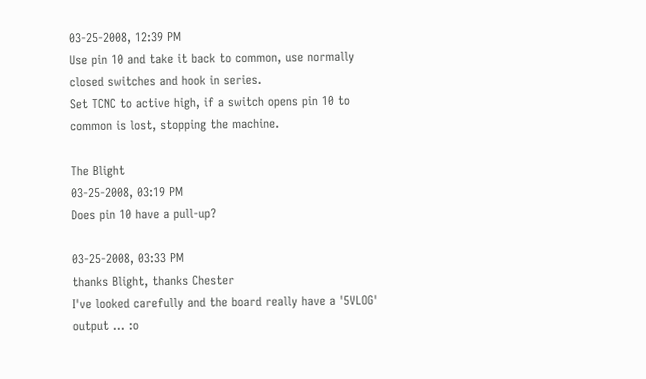03-25-2008, 12:39 PM
Use pin 10 and take it back to common, use normally closed switches and hook in series.
Set TCNC to active high, if a switch opens pin 10 to common is lost, stopping the machine.

The Blight
03-25-2008, 03:19 PM
Does pin 10 have a pull-up?

03-25-2008, 03:33 PM
thanks Blight, thanks Chester
I've looked carefully and the board really have a '5VLOG' output ... :o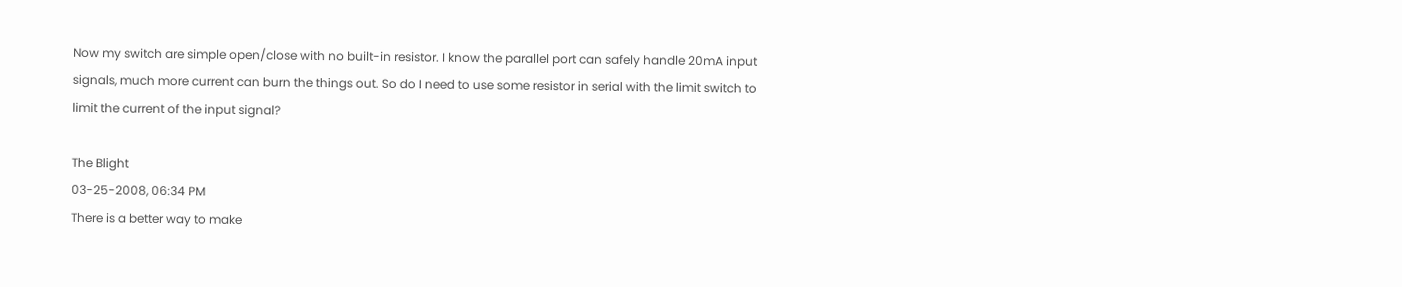Now my switch are simple open/close with no built-in resistor. I know the parallel port can safely handle 20mA input signals, much more current can burn the things out. So do I need to use some resistor in serial with the limit switch to limit the current of the input signal?

The Blight
03-25-2008, 06:34 PM
There is a better way to make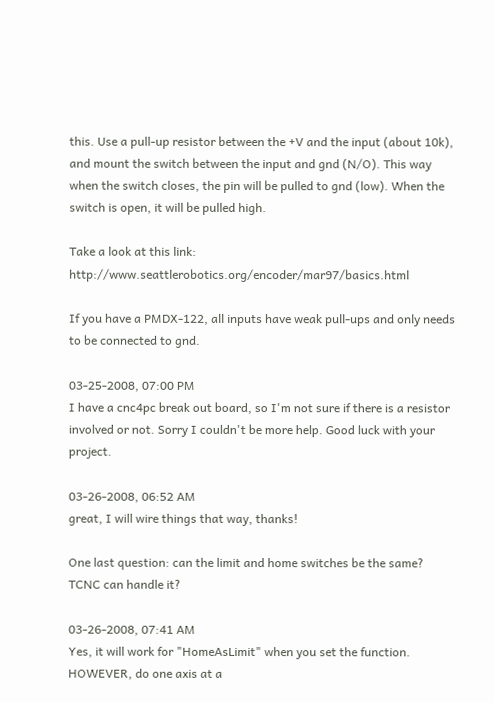this. Use a pull-up resistor between the +V and the input (about 10k), and mount the switch between the input and gnd (N/O). This way when the switch closes, the pin will be pulled to gnd (low). When the switch is open, it will be pulled high.

Take a look at this link: http://www.seattlerobotics.org/encoder/mar97/basics.html

If you have a PMDX-122, all inputs have weak pull-ups and only needs to be connected to gnd.

03-25-2008, 07:00 PM
I have a cnc4pc break out board, so I'm not sure if there is a resistor involved or not. Sorry I couldn't be more help. Good luck with your project.

03-26-2008, 06:52 AM
great, I will wire things that way, thanks!

One last question: can the limit and home switches be the same? TCNC can handle it?

03-26-2008, 07:41 AM
Yes, it will work for "HomeAsLimit" when you set the function. HOWEVER, do one axis at a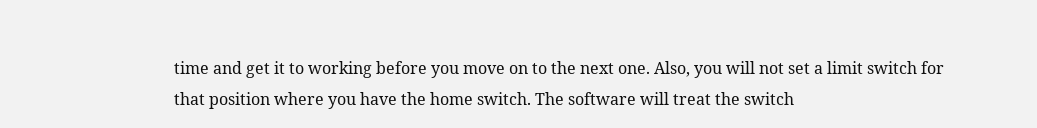time and get it to working before you move on to the next one. Also, you will not set a limit switch for that position where you have the home switch. The software will treat the switch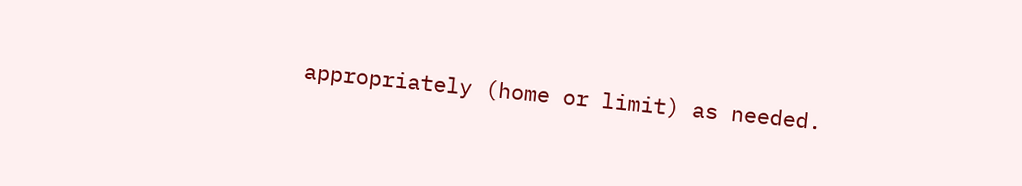appropriately (home or limit) as needed.